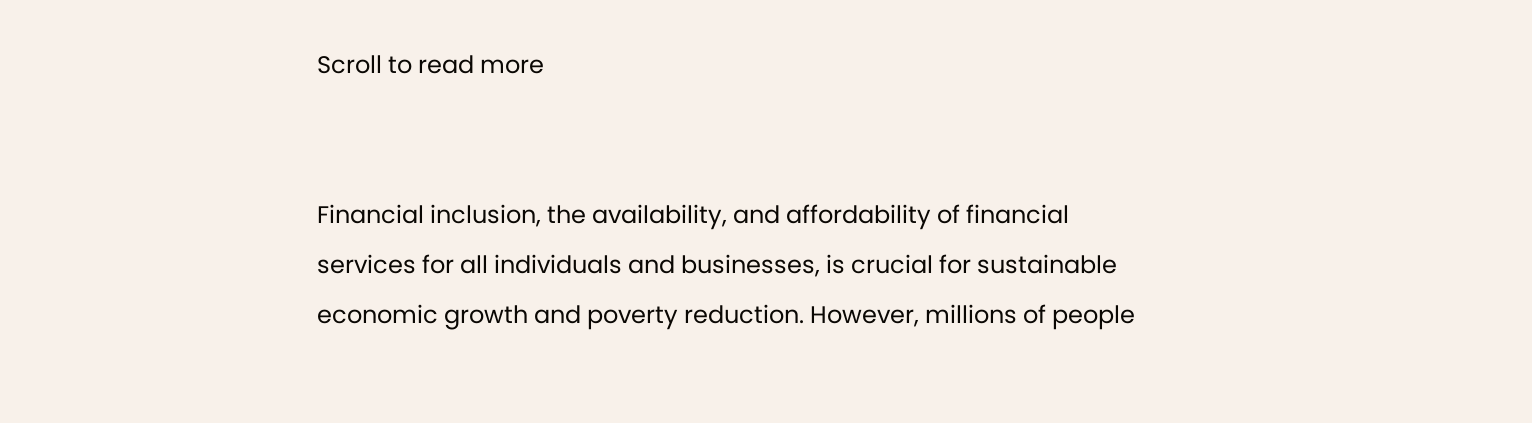Scroll to read more


Financial inclusion, the availability, and affordability of financial services for all individuals and businesses, is crucial for sustainable economic growth and poverty reduction. However, millions of people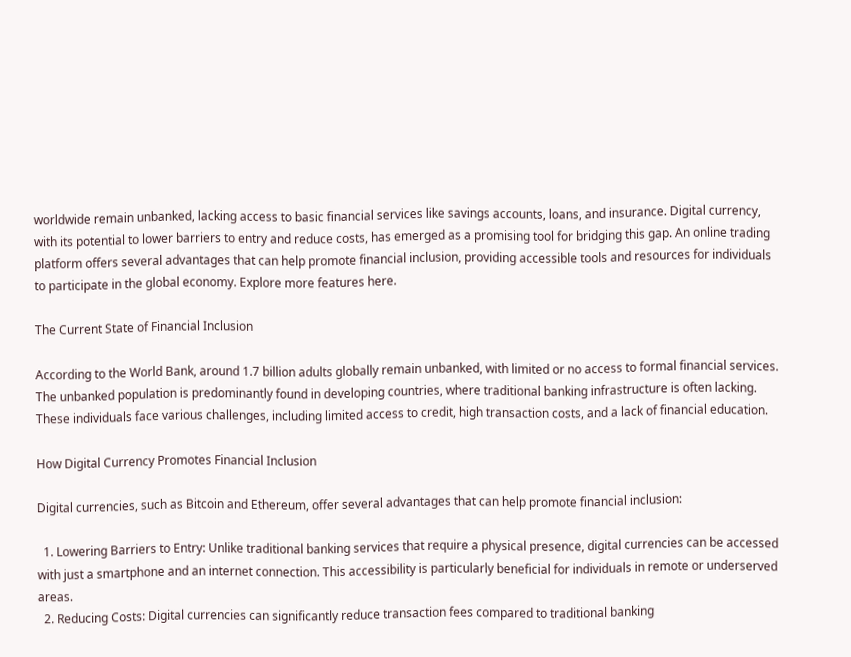worldwide remain unbanked, lacking access to basic financial services like savings accounts, loans, and insurance. Digital currency, with its potential to lower barriers to entry and reduce costs, has emerged as a promising tool for bridging this gap. An online trading platform offers several advantages that can help promote financial inclusion, providing accessible tools and resources for individuals to participate in the global economy. Explore more features here.

The Current State of Financial Inclusion

According to the World Bank, around 1.7 billion adults globally remain unbanked, with limited or no access to formal financial services. The unbanked population is predominantly found in developing countries, where traditional banking infrastructure is often lacking. These individuals face various challenges, including limited access to credit, high transaction costs, and a lack of financial education.

How Digital Currency Promotes Financial Inclusion

Digital currencies, such as Bitcoin and Ethereum, offer several advantages that can help promote financial inclusion:

  1. Lowering Barriers to Entry: Unlike traditional banking services that require a physical presence, digital currencies can be accessed with just a smartphone and an internet connection. This accessibility is particularly beneficial for individuals in remote or underserved areas.
  2. Reducing Costs: Digital currencies can significantly reduce transaction fees compared to traditional banking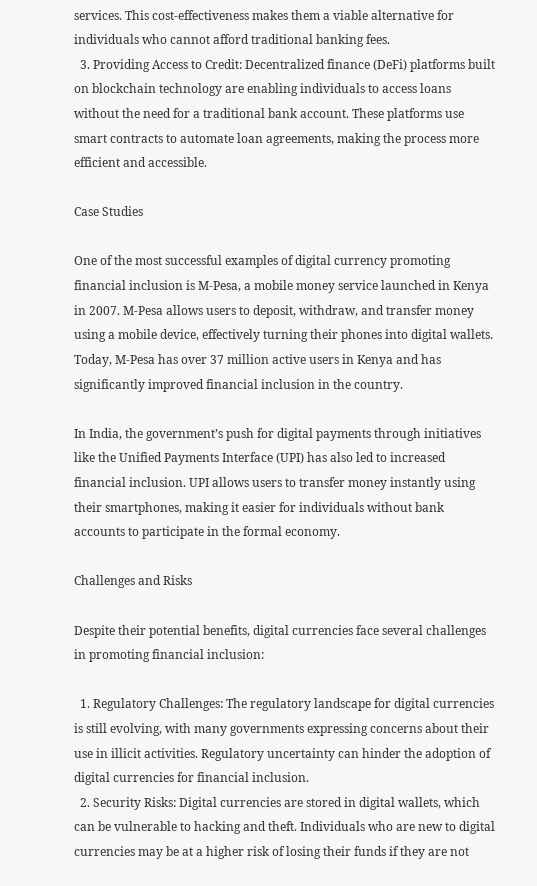services. This cost-effectiveness makes them a viable alternative for individuals who cannot afford traditional banking fees.
  3. Providing Access to Credit: Decentralized finance (DeFi) platforms built on blockchain technology are enabling individuals to access loans without the need for a traditional bank account. These platforms use smart contracts to automate loan agreements, making the process more efficient and accessible.

Case Studies

One of the most successful examples of digital currency promoting financial inclusion is M-Pesa, a mobile money service launched in Kenya in 2007. M-Pesa allows users to deposit, withdraw, and transfer money using a mobile device, effectively turning their phones into digital wallets. Today, M-Pesa has over 37 million active users in Kenya and has significantly improved financial inclusion in the country.

In India, the government’s push for digital payments through initiatives like the Unified Payments Interface (UPI) has also led to increased financial inclusion. UPI allows users to transfer money instantly using their smartphones, making it easier for individuals without bank accounts to participate in the formal economy.

Challenges and Risks

Despite their potential benefits, digital currencies face several challenges in promoting financial inclusion:

  1. Regulatory Challenges: The regulatory landscape for digital currencies is still evolving, with many governments expressing concerns about their use in illicit activities. Regulatory uncertainty can hinder the adoption of digital currencies for financial inclusion.
  2. Security Risks: Digital currencies are stored in digital wallets, which can be vulnerable to hacking and theft. Individuals who are new to digital currencies may be at a higher risk of losing their funds if they are not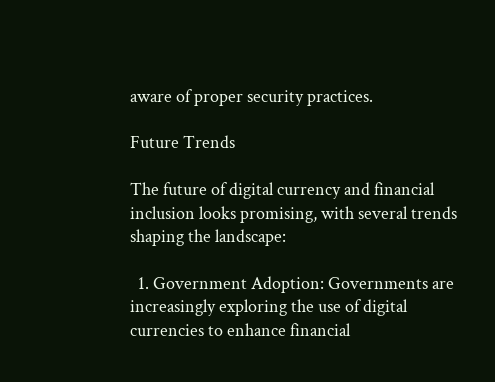aware of proper security practices.

Future Trends

The future of digital currency and financial inclusion looks promising, with several trends shaping the landscape:

  1. Government Adoption: Governments are increasingly exploring the use of digital currencies to enhance financial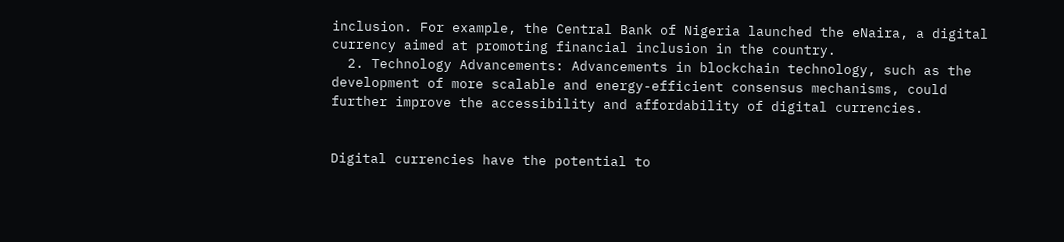inclusion. For example, the Central Bank of Nigeria launched the eNaira, a digital currency aimed at promoting financial inclusion in the country.
  2. Technology Advancements: Advancements in blockchain technology, such as the development of more scalable and energy-efficient consensus mechanisms, could further improve the accessibility and affordability of digital currencies.


Digital currencies have the potential to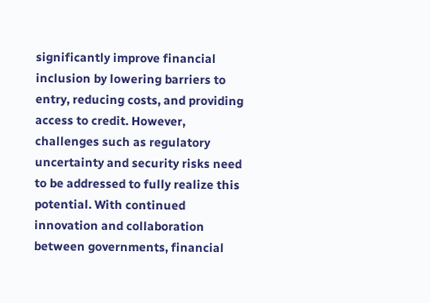significantly improve financial inclusion by lowering barriers to entry, reducing costs, and providing access to credit. However, challenges such as regulatory uncertainty and security risks need to be addressed to fully realize this potential. With continued innovation and collaboration between governments, financial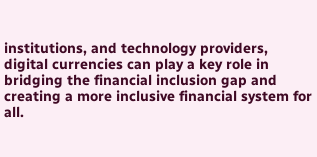institutions, and technology providers, digital currencies can play a key role in bridging the financial inclusion gap and creating a more inclusive financial system for all.